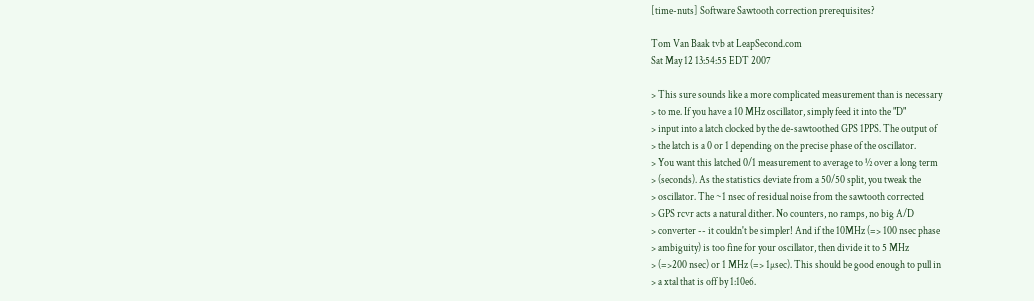[time-nuts] Software Sawtooth correction prerequisites?

Tom Van Baak tvb at LeapSecond.com
Sat May 12 13:54:55 EDT 2007

> This sure sounds like a more complicated measurement than is necessary
> to me. If you have a 10 MHz oscillator, simply feed it into the "D"
> input into a latch clocked by the de-sawtoothed GPS 1PPS. The output of
> the latch is a 0 or 1 depending on the precise phase of the oscillator.
> You want this latched 0/1 measurement to average to ½ over a long term
> (seconds). As the statistics deviate from a 50/50 split, you tweak the
> oscillator. The ~1 nsec of residual noise from the sawtooth corrected
> GPS rcvr acts a natural dither. No counters, no ramps, no big A/D
> converter -- it couldn't be simpler! And if the 10MHz (=> 100 nsec phase
> ambiguity) is too fine for your oscillator, then divide it to 5 MHz
> (=>200 nsec) or 1 MHz (=> 1µsec). This should be good enough to pull in
> a xtal that is off by 1:10e6.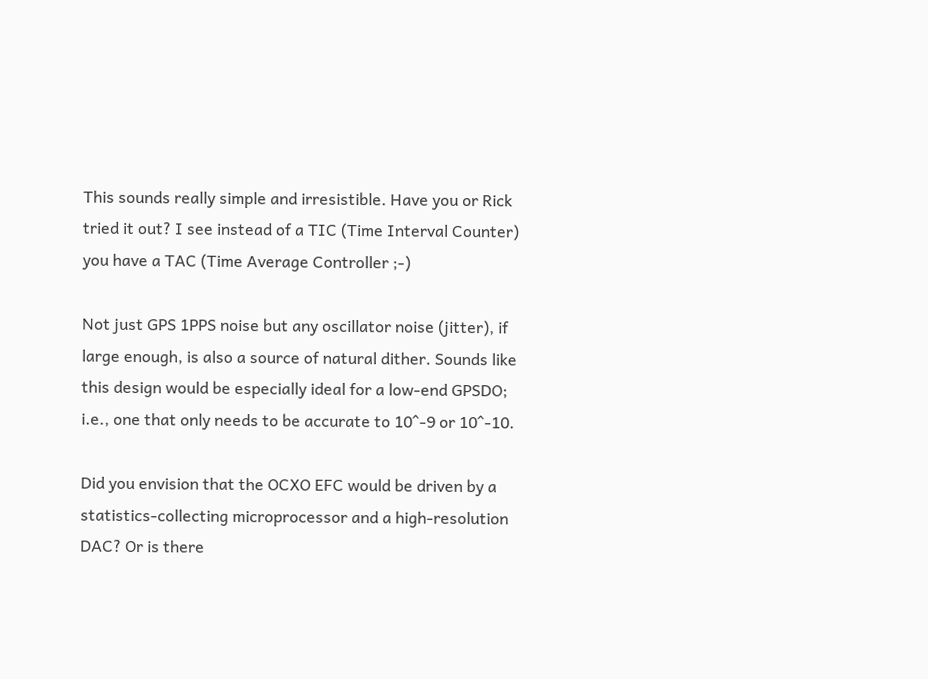This sounds really simple and irresistible. Have you or Rick
tried it out? I see instead of a TIC (Time Interval Counter)
you have a TAC (Time Average Controller ;-)

Not just GPS 1PPS noise but any oscillator noise (jitter), if
large enough, is also a source of natural dither. Sounds like
this design would be especially ideal for a low-end GPSDO;
i.e., one that only needs to be accurate to 10^-9 or 10^-10.

Did you envision that the OCXO EFC would be driven by a
statistics-collecting microprocessor and a high-resolution
DAC? Or is there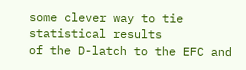some clever way to tie statistical results
of the D-latch to the EFC and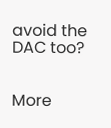avoid the DAC too?


More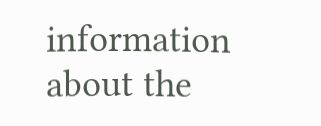information about the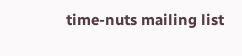time-nuts mailing list